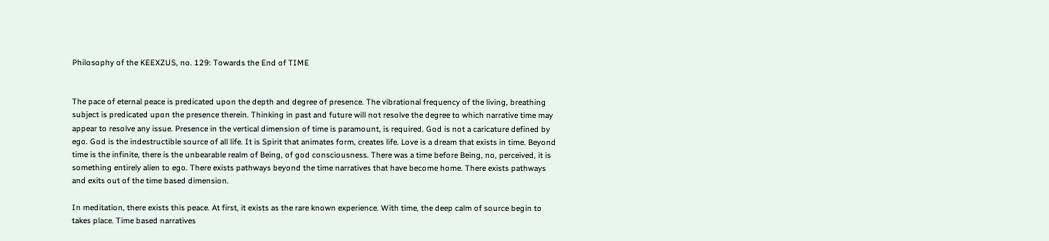Philosophy of the KEEXZUS, no. 129: Towards the End of TIME


The pace of eternal peace is predicated upon the depth and degree of presence. The vibrational frequency of the living, breathing subject is predicated upon the presence therein. Thinking in past and future will not resolve the degree to which narrative time may appear to resolve any issue. Presence in the vertical dimension of time is paramount, is required. God is not a caricature defined by ego. God is the indestructible source of all life. It is Spirit that animates form, creates life. Love is a dream that exists in time. Beyond time is the infinite, there is the unbearable realm of Being, of god consciousness. There was a time before Being, no, perceived, it is something entirely alien to ego. There exists pathways beyond the time narratives that have become home. There exists pathways and exits out of the time based dimension.

In meditation, there exists this peace. At first, it exists as the rare known experience. With time, the deep calm of source begin to takes place. Time based narratives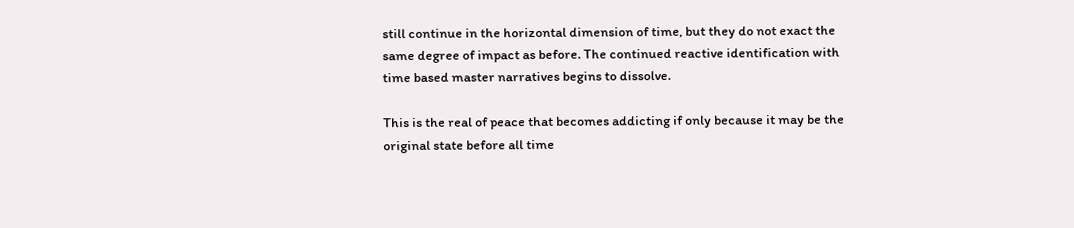still continue in the horizontal dimension of time, but they do not exact the same degree of impact as before. The continued reactive identification with time based master narratives begins to dissolve.

This is the real of peace that becomes addicting if only because it may be the original state before all time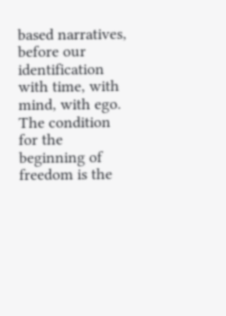based narratives, before our identification with time, with mind, with ego. The condition for the beginning of freedom is the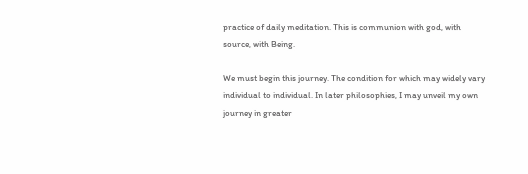practice of daily meditation. This is communion with god, with source, with Being.

We must begin this journey. The condition for which may widely vary individual to individual. In later philosophies, I may unveil my own journey in greater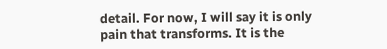detail. For now, I will say it is only pain that transforms. It is the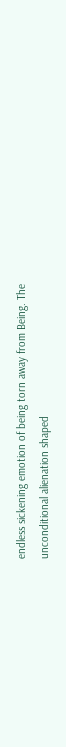endless sickening emotion of being torn away from Being. The unconditional alienation shaped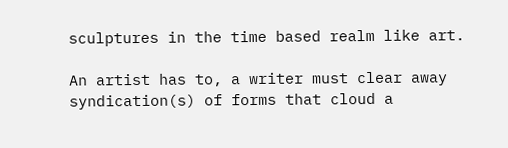sculptures in the time based realm like art.

An artist has to, a writer must clear away syndication(s) of forms that cloud a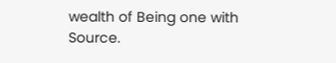wealth of Being one with Source.